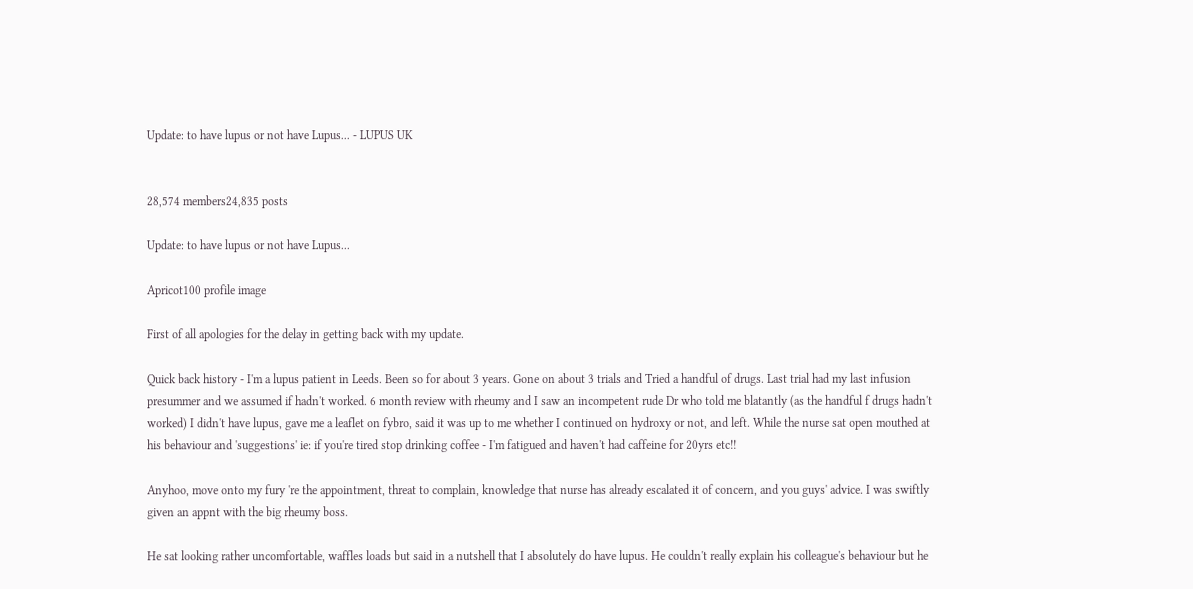Update: to have lupus or not have Lupus... - LUPUS UK


28,574 members24,835 posts

Update: to have lupus or not have Lupus...

Apricot100 profile image

First of all apologies for the delay in getting back with my update.

Quick back history - I'm a lupus patient in Leeds. Been so for about 3 years. Gone on about 3 trials and Tried a handful of drugs. Last trial had my last infusion presummer and we assumed if hadn't worked. 6 month review with rheumy and I saw an incompetent rude Dr who told me blatantly (as the handful f drugs hadn't worked) I didn't have lupus, gave me a leaflet on fybro, said it was up to me whether I continued on hydroxy or not, and left. While the nurse sat open mouthed at his behaviour and 'suggestions' ie: if you're tired stop drinking coffee - I'm fatigued and haven't had caffeine for 20yrs etc!!

Anyhoo, move onto my fury 're the appointment, threat to complain, knowledge that nurse has already escalated it of concern, and you guys' advice. I was swiftly given an appnt with the big rheumy boss.

He sat looking rather uncomfortable, waffles loads but said in a nutshell that I absolutely do have lupus. He couldn't really explain his colleague's behaviour but he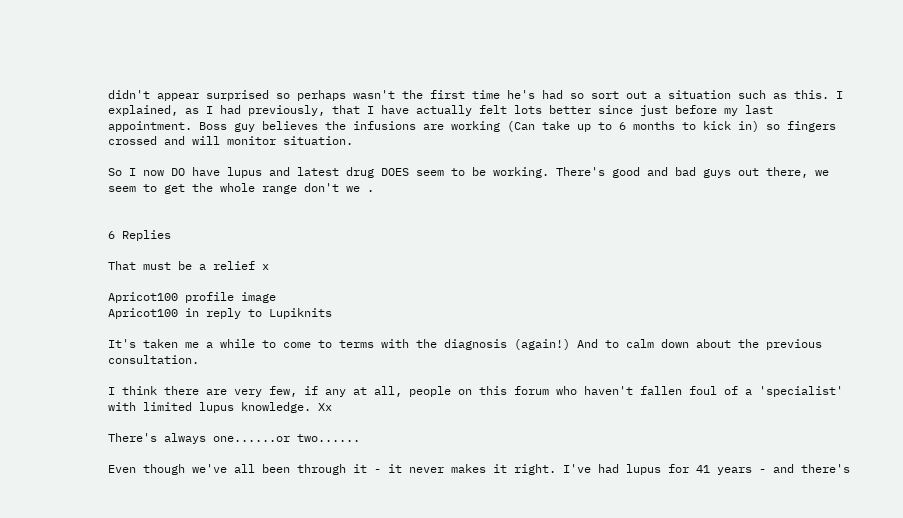didn't appear surprised so perhaps wasn't the first time he's had so sort out a situation such as this. I explained, as I had previously, that I have actually felt lots better since just before my last appointment. Boss guy believes the infusions are working (Can take up to 6 months to kick in) so fingers crossed and will monitor situation.

So I now DO have lupus and latest drug DOES seem to be working. There's good and bad guys out there, we seem to get the whole range don't we .


6 Replies

That must be a relief x

Apricot100 profile image
Apricot100 in reply to Lupiknits

It's taken me a while to come to terms with the diagnosis (again!) And to calm down about the previous consultation.

I think there are very few, if any at all, people on this forum who haven't fallen foul of a 'specialist' with limited lupus knowledge. Xx

There's always one......or two......

Even though we've all been through it - it never makes it right. I've had lupus for 41 years - and there's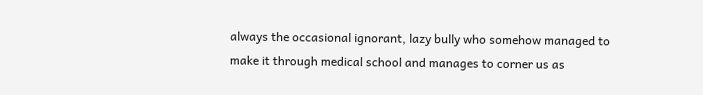always the occasional ignorant, lazy bully who somehow managed to make it through medical school and manages to corner us as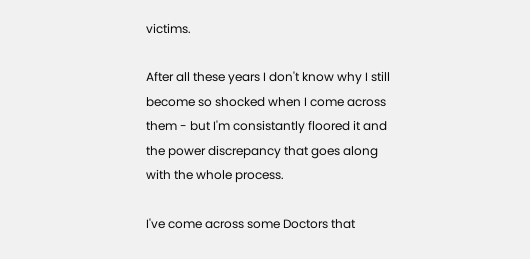victims.

After all these years I don't know why I still become so shocked when I come across them - but I'm consistantly floored it and the power discrepancy that goes along with the whole process.

I've come across some Doctors that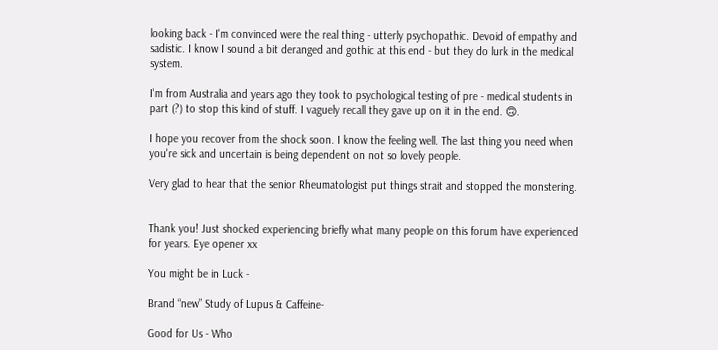looking back - I'm convinced were the real thing - utterly psychopathic. Devoid of empathy and sadistic. I know I sound a bit deranged and gothic at this end - but they do lurk in the medical system.

I'm from Australia and years ago they took to psychological testing of pre - medical students in part (?) to stop this kind of stuff. I vaguely recall they gave up on it in the end. 🙃.

I hope you recover from the shock soon. I know the feeling well. The last thing you need when you're sick and uncertain is being dependent on not so lovely people.

Very glad to hear that the senior Rheumatologist put things strait and stopped the monstering.


Thank you! Just shocked experiencing briefly what many people on this forum have experienced for years. Eye opener xx

You might be in Luck -

Brand “new” Study of Lupus & Caffeine-

Good for Us - Who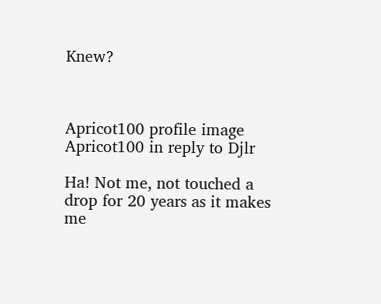Knew?



Apricot100 profile image
Apricot100 in reply to Djlr

Ha! Not me, not touched a drop for 20 years as it makes me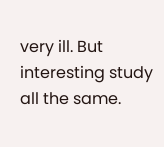very ill. But interesting study all the same.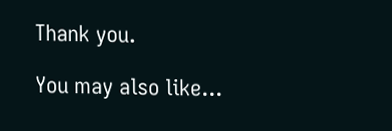Thank you.

You may also like...